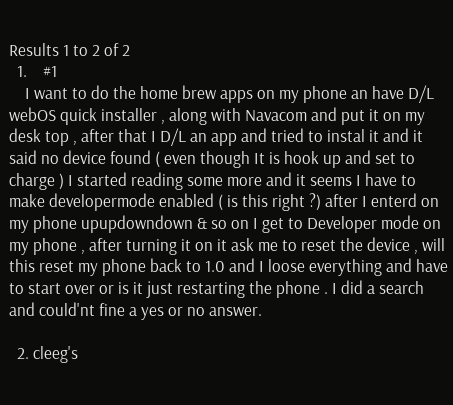Results 1 to 2 of 2
  1.    #1
    I want to do the home brew apps on my phone an have D/L webOS quick installer , along with Navacom and put it on my desk top , after that I D/L an app and tried to instal it and it said no device found ( even though It is hook up and set to charge ) I started reading some more and it seems I have to make developermode enabled ( is this right ?) after I enterd on my phone upupdowndown & so on I get to Developer mode on my phone , after turning it on it ask me to reset the device , will this reset my phone back to 1.0 and I loose everything and have to start over or is it just restarting the phone . I did a search and could'nt fine a yes or no answer.

  2. cleeg's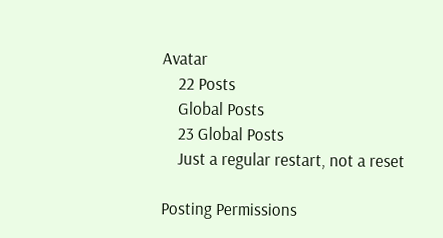Avatar
    22 Posts
    Global Posts
    23 Global Posts
    Just a regular restart, not a reset

Posting Permissions